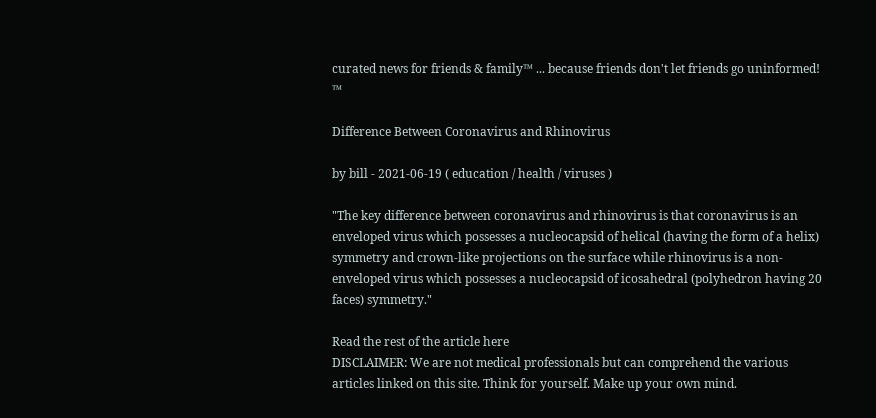curated news for friends & family™ ... because friends don't let friends go uninformed! ™

Difference Between Coronavirus and Rhinovirus

by bill - 2021-06-19 ( education / health / viruses )

"The key difference between coronavirus and rhinovirus is that coronavirus is an enveloped virus which possesses a nucleocapsid of helical (having the form of a helix) symmetry and crown-like projections on the surface while rhinovirus is a non-enveloped virus which possesses a nucleocapsid of icosahedral (polyhedron having 20 faces) symmetry."

Read the rest of the article here
DISCLAIMER: We are not medical professionals but can comprehend the various articles linked on this site. Think for yourself. Make up your own mind.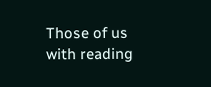Those of us with reading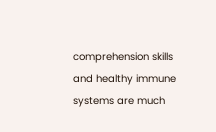comprehension skills and healthy immune systems are much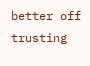better off trusting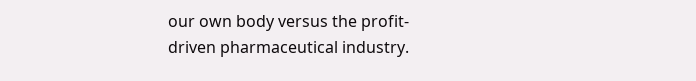our own body versus the profit-driven pharmaceutical industry.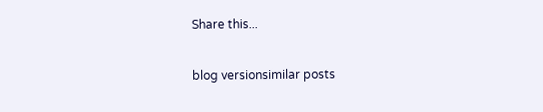Share this...

blog versionsimilar posts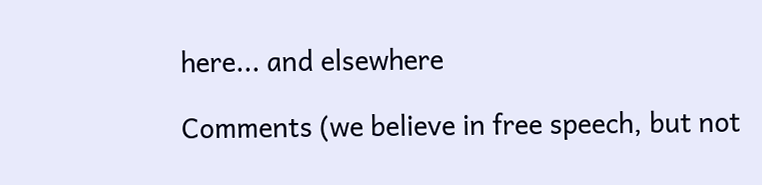here... and elsewhere

Comments (we believe in free speech, but not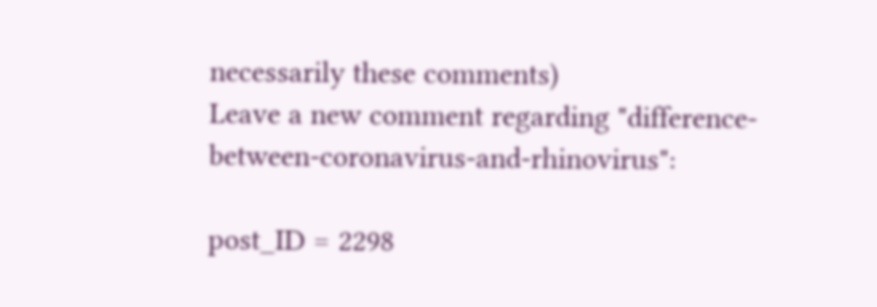necessarily these comments)
Leave a new comment regarding "difference-between-coronavirus-and-rhinovirus":

post_ID = 2298